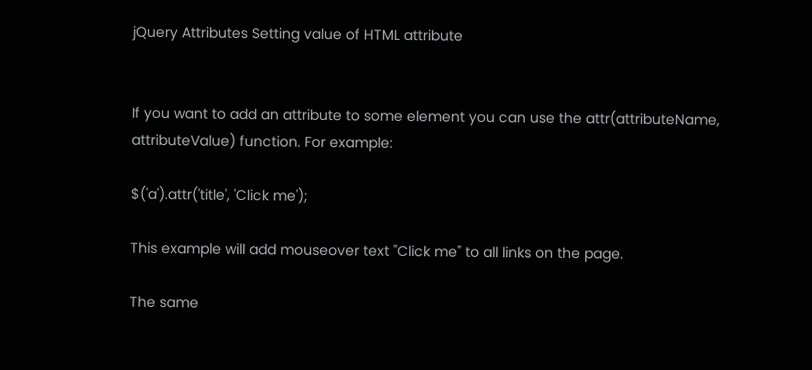jQuery Attributes Setting value of HTML attribute


If you want to add an attribute to some element you can use the attr(attributeName, attributeValue) function. For example:

$('a').attr('title', 'Click me');

This example will add mouseover text "Click me" to all links on the page.

The same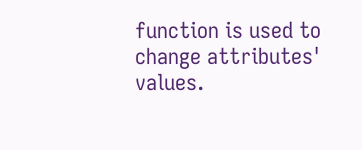function is used to change attributes' values.